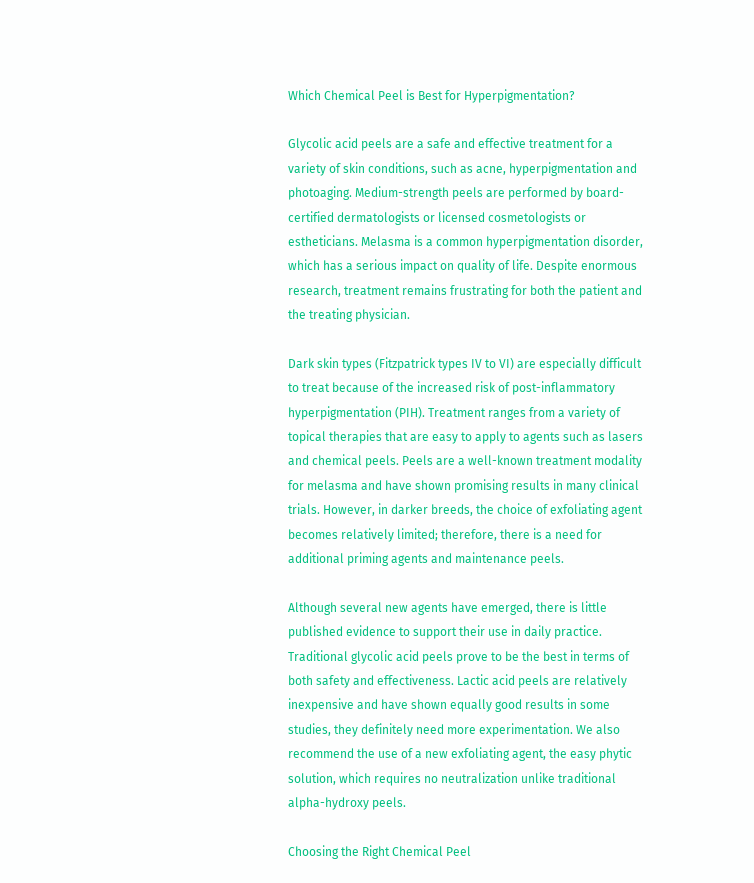Which Chemical Peel is Best for Hyperpigmentation?

Glycolic acid peels are a safe and effective treatment for a variety of skin conditions, such as acne, hyperpigmentation and photoaging. Medium-strength peels are performed by board-certified dermatologists or licensed cosmetologists or estheticians. Melasma is a common hyperpigmentation disorder, which has a serious impact on quality of life. Despite enormous research, treatment remains frustrating for both the patient and the treating physician.

Dark skin types (Fitzpatrick types IV to VI) are especially difficult to treat because of the increased risk of post-inflammatory hyperpigmentation (PIH). Treatment ranges from a variety of topical therapies that are easy to apply to agents such as lasers and chemical peels. Peels are a well-known treatment modality for melasma and have shown promising results in many clinical trials. However, in darker breeds, the choice of exfoliating agent becomes relatively limited; therefore, there is a need for additional priming agents and maintenance peels.

Although several new agents have emerged, there is little published evidence to support their use in daily practice. Traditional glycolic acid peels prove to be the best in terms of both safety and effectiveness. Lactic acid peels are relatively inexpensive and have shown equally good results in some studies, they definitely need more experimentation. We also recommend the use of a new exfoliating agent, the easy phytic solution, which requires no neutralization unlike traditional alpha-hydroxy peels.

Choosing the Right Chemical Peel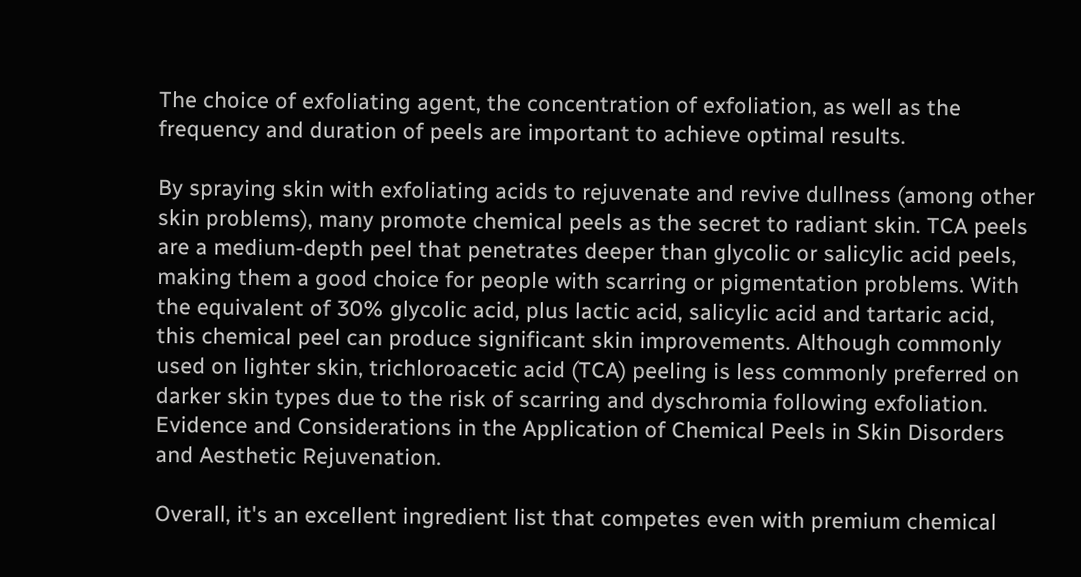The choice of exfoliating agent, the concentration of exfoliation, as well as the frequency and duration of peels are important to achieve optimal results.

By spraying skin with exfoliating acids to rejuvenate and revive dullness (among other skin problems), many promote chemical peels as the secret to radiant skin. TCA peels are a medium-depth peel that penetrates deeper than glycolic or salicylic acid peels, making them a good choice for people with scarring or pigmentation problems. With the equivalent of 30% glycolic acid, plus lactic acid, salicylic acid and tartaric acid, this chemical peel can produce significant skin improvements. Although commonly used on lighter skin, trichloroacetic acid (TCA) peeling is less commonly preferred on darker skin types due to the risk of scarring and dyschromia following exfoliation. Evidence and Considerations in the Application of Chemical Peels in Skin Disorders and Aesthetic Rejuvenation.

Overall, it's an excellent ingredient list that competes even with premium chemical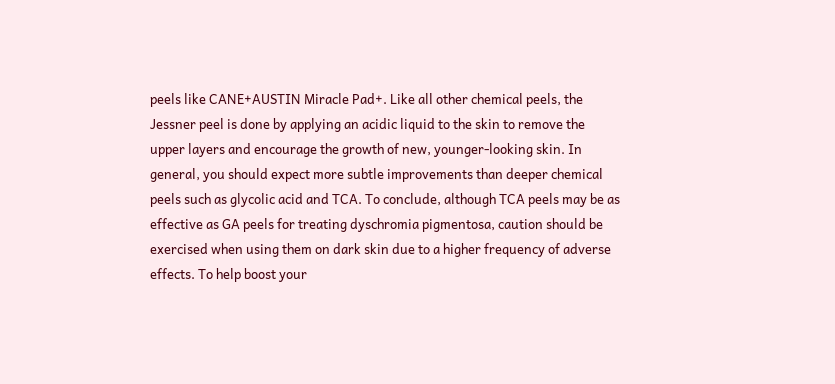peels like CANE+AUSTIN Miracle Pad+. Like all other chemical peels, the Jessner peel is done by applying an acidic liquid to the skin to remove the upper layers and encourage the growth of new, younger-looking skin. In general, you should expect more subtle improvements than deeper chemical peels such as glycolic acid and TCA. To conclude, although TCA peels may be as effective as GA peels for treating dyschromia pigmentosa, caution should be exercised when using them on dark skin due to a higher frequency of adverse effects. To help boost your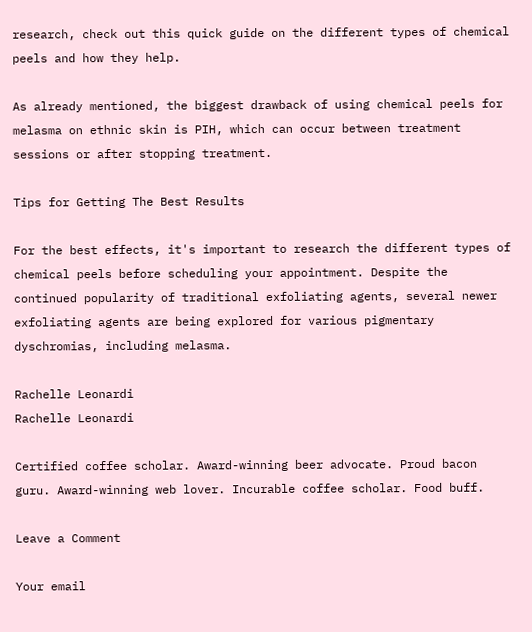research, check out this quick guide on the different types of chemical peels and how they help.

As already mentioned, the biggest drawback of using chemical peels for melasma on ethnic skin is PIH, which can occur between treatment sessions or after stopping treatment.

Tips for Getting The Best Results

For the best effects, it's important to research the different types of chemical peels before scheduling your appointment. Despite the continued popularity of traditional exfoliating agents, several newer exfoliating agents are being explored for various pigmentary dyschromias, including melasma.

Rachelle Leonardi
Rachelle Leonardi

Certified coffee scholar. Award-winning beer advocate. Proud bacon guru. Award-winning web lover. Incurable coffee scholar. Food buff.

Leave a Comment

Your email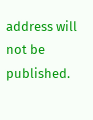address will not be published.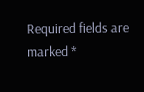Required fields are marked *